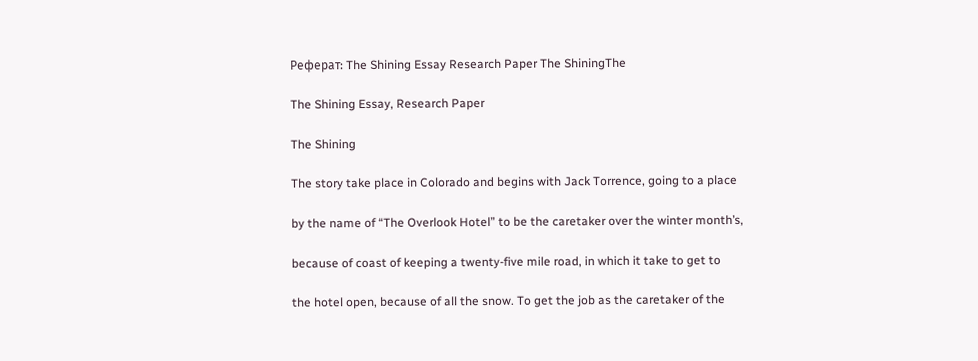Реферат: The Shining Essay Research Paper The ShiningThe

The Shining Essay, Research Paper

The Shining

The story take place in Colorado and begins with Jack Torrence, going to a place

by the name of “The Overlook Hotel” to be the caretaker over the winter month’s,

because of coast of keeping a twenty-five mile road, in which it take to get to

the hotel open, because of all the snow. To get the job as the caretaker of the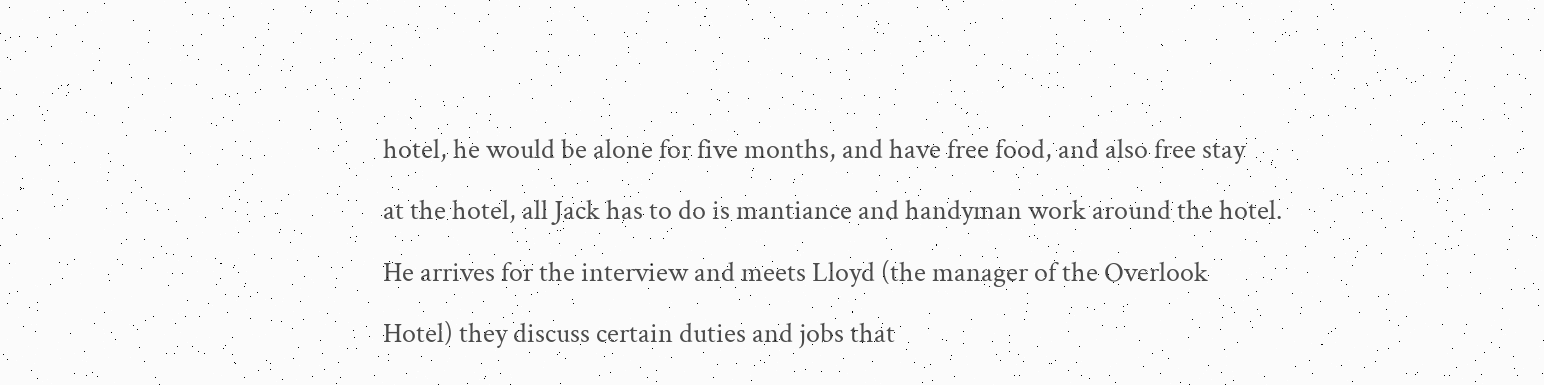hotel, he would be alone for five months, and have free food, and also free stay

at the hotel, all Jack has to do is mantiance and handyman work around the hotel.

He arrives for the interview and meets Lloyd (the manager of the Overlook

Hotel) they discuss certain duties and jobs that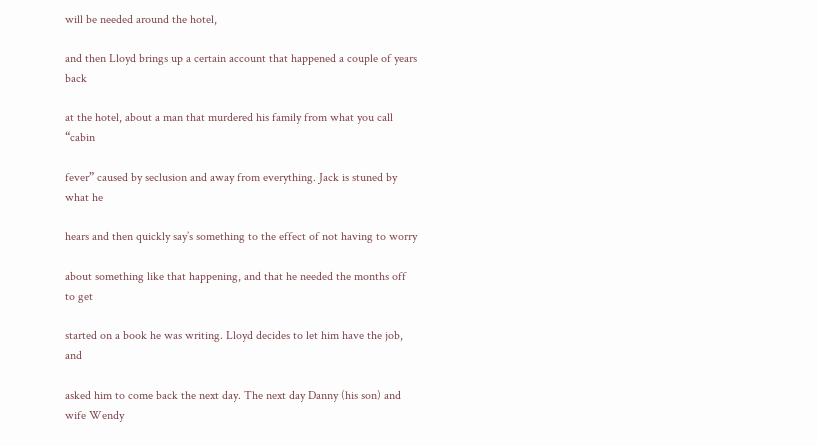will be needed around the hotel,

and then Lloyd brings up a certain account that happened a couple of years back

at the hotel, about a man that murdered his family from what you call “cabin

fever” caused by seclusion and away from everything. Jack is stuned by what he

hears and then quickly say’s something to the effect of not having to worry

about something like that happening, and that he needed the months off to get

started on a book he was writing. Lloyd decides to let him have the job, and

asked him to come back the next day. The next day Danny (his son) and wife Wendy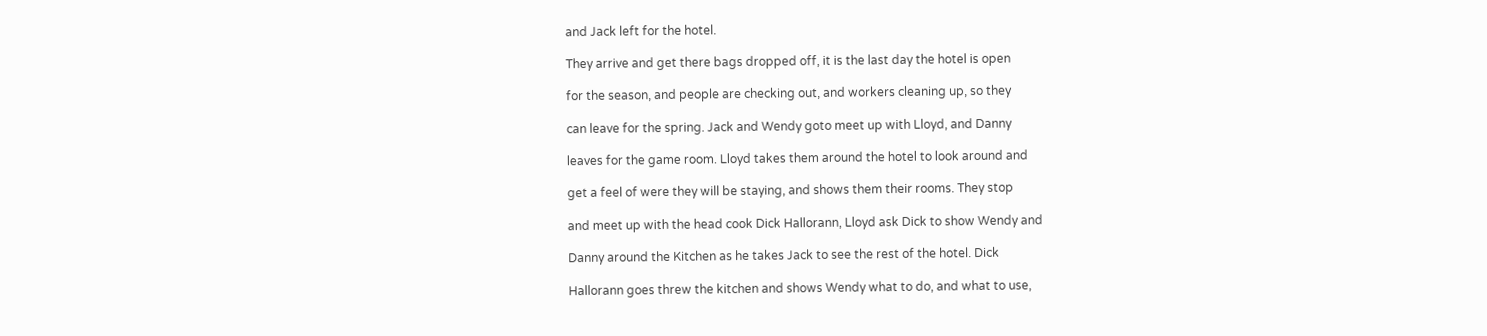and Jack left for the hotel.

They arrive and get there bags dropped off, it is the last day the hotel is open

for the season, and people are checking out, and workers cleaning up, so they

can leave for the spring. Jack and Wendy goto meet up with Lloyd, and Danny

leaves for the game room. Lloyd takes them around the hotel to look around and

get a feel of were they will be staying, and shows them their rooms. They stop

and meet up with the head cook Dick Hallorann, Lloyd ask Dick to show Wendy and

Danny around the Kitchen as he takes Jack to see the rest of the hotel. Dick

Hallorann goes threw the kitchen and shows Wendy what to do, and what to use,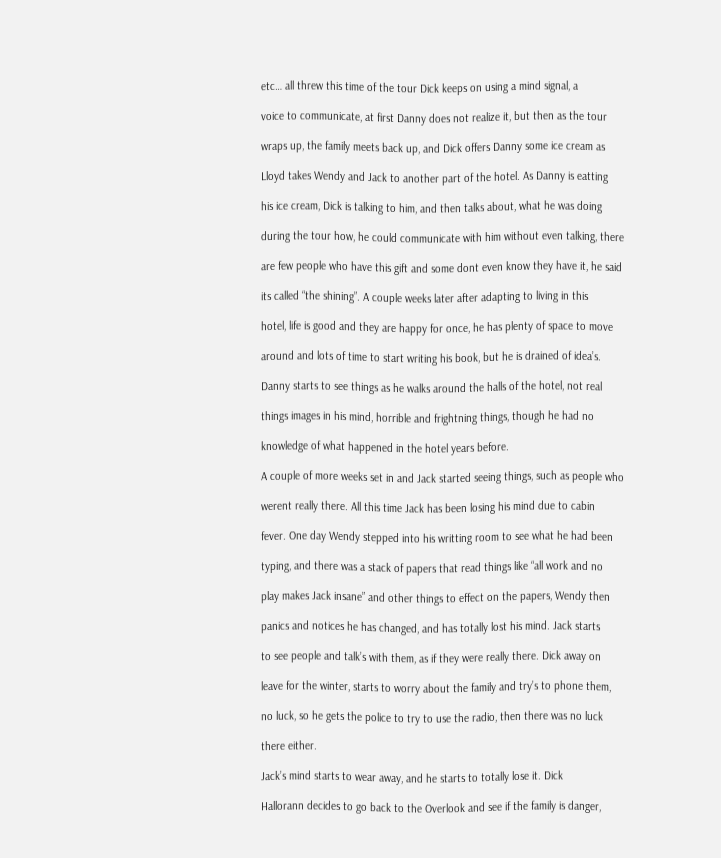etc… all threw this time of the tour Dick keeps on using a mind signal, a

voice to communicate, at first Danny does not realize it, but then as the tour

wraps up, the family meets back up, and Dick offers Danny some ice cream as

Lloyd takes Wendy and Jack to another part of the hotel. As Danny is eatting

his ice cream, Dick is talking to him, and then talks about, what he was doing

during the tour how, he could communicate with him without even talking, there

are few people who have this gift and some dont even know they have it, he said

its called “the shining”. A couple weeks later after adapting to living in this

hotel, life is good and they are happy for once, he has plenty of space to move

around and lots of time to start writing his book, but he is drained of idea’s.

Danny starts to see things as he walks around the halls of the hotel, not real

things images in his mind, horrible and frightning things, though he had no

knowledge of what happened in the hotel years before.

A couple of more weeks set in and Jack started seeing things, such as people who

werent really there. All this time Jack has been losing his mind due to cabin

fever. One day Wendy stepped into his writting room to see what he had been

typing, and there was a stack of papers that read things like “all work and no

play makes Jack insane” and other things to effect on the papers, Wendy then

panics and notices he has changed, and has totally lost his mind. Jack starts

to see people and talk’s with them, as if they were really there. Dick away on

leave for the winter, starts to worry about the family and try’s to phone them,

no luck, so he gets the police to try to use the radio, then there was no luck

there either.

Jack’s mind starts to wear away, and he starts to totally lose it. Dick

Hallorann decides to go back to the Overlook and see if the family is danger,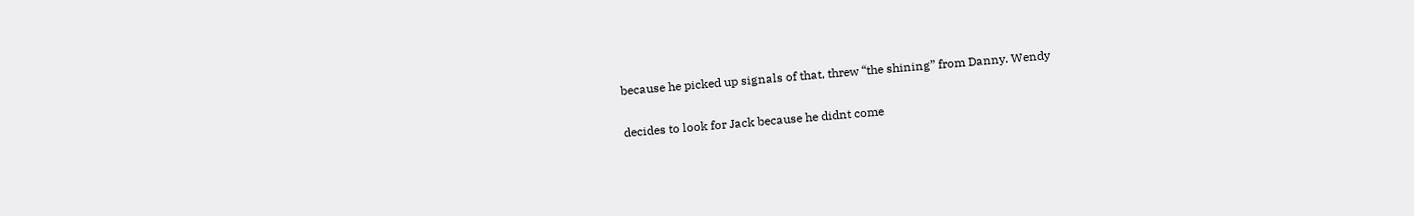because he picked up signals of that, threw “the shining” from Danny. Wendy

decides to look for Jack because he didnt come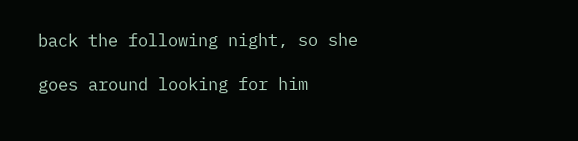back the following night, so she

goes around looking for him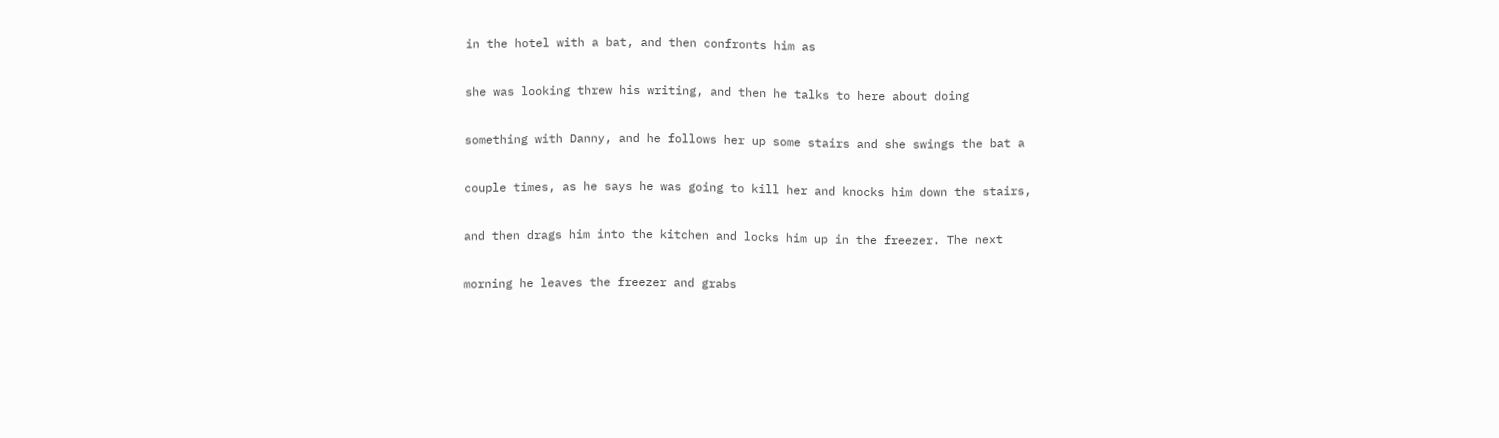in the hotel with a bat, and then confronts him as

she was looking threw his writing, and then he talks to here about doing

something with Danny, and he follows her up some stairs and she swings the bat a

couple times, as he says he was going to kill her and knocks him down the stairs,

and then drags him into the kitchen and locks him up in the freezer. The next

morning he leaves the freezer and grabs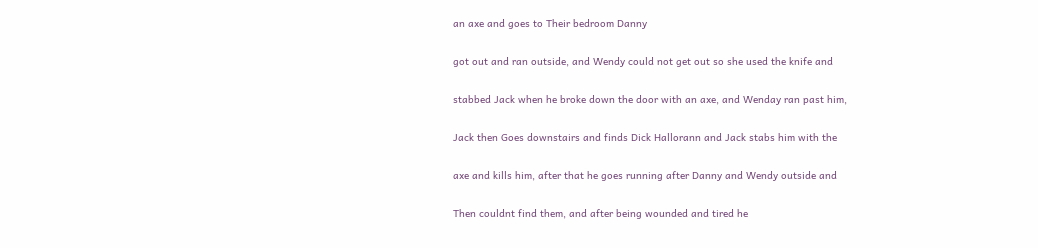an axe and goes to Their bedroom Danny

got out and ran outside, and Wendy could not get out so she used the knife and

stabbed Jack when he broke down the door with an axe, and Wenday ran past him,

Jack then Goes downstairs and finds Dick Hallorann and Jack stabs him with the

axe and kills him, after that he goes running after Danny and Wendy outside and

Then couldnt find them, and after being wounded and tired he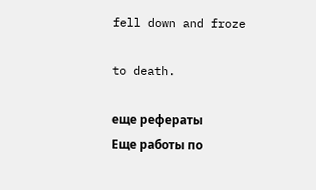fell down and froze

to death.

еще рефераты
Еще работы по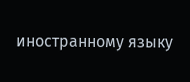иностранному языку